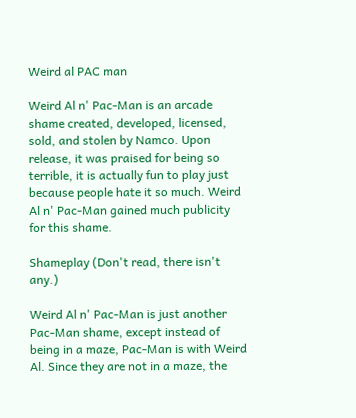Weird al PAC man

Weird Al n' Pac-Man is an arcade shame created, developed, licensed, sold, and stolen by Namco. Upon release, it was praised for being so terrible, it is actually fun to play just because people hate it so much. Weird Al n' Pac-Man gained much publicity for this shame.

Shameplay (Don't read, there isn't any.)

Weird Al n' Pac-Man is just another Pac-Man shame, except instead of being in a maze, Pac-Man is with Weird Al. Since they are not in a maze, the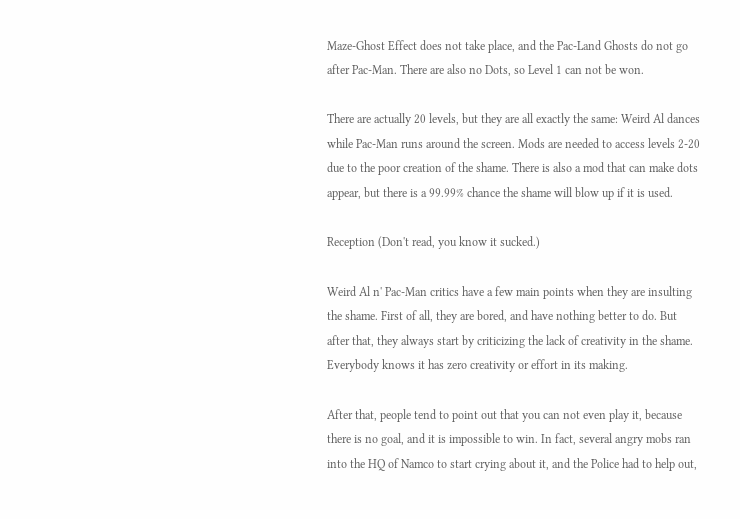Maze-Ghost Effect does not take place, and the Pac-Land Ghosts do not go after Pac-Man. There are also no Dots, so Level 1 can not be won.

There are actually 20 levels, but they are all exactly the same: Weird Al dances while Pac-Man runs around the screen. Mods are needed to access levels 2-20 due to the poor creation of the shame. There is also a mod that can make dots appear, but there is a 99.99% chance the shame will blow up if it is used.

Reception (Don't read, you know it sucked.)

Weird Al n' Pac-Man critics have a few main points when they are insulting the shame. First of all, they are bored, and have nothing better to do. But after that, they always start by criticizing the lack of creativity in the shame. Everybody knows it has zero creativity or effort in its making.

After that, people tend to point out that you can not even play it, because there is no goal, and it is impossible to win. In fact, several angry mobs ran into the HQ of Namco to start crying about it, and the Police had to help out,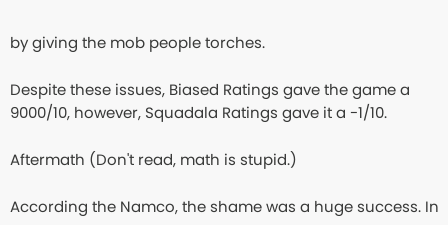by giving the mob people torches.

Despite these issues, Biased Ratings gave the game a 9000/10, however, Squadala Ratings gave it a -1/10.

Aftermath (Don't read, math is stupid.)

According the Namco, the shame was a huge success. In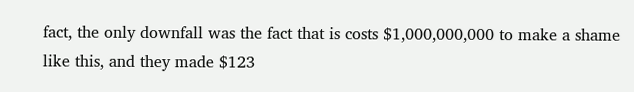fact, the only downfall was the fact that is costs $1,000,000,000 to make a shame like this, and they made $123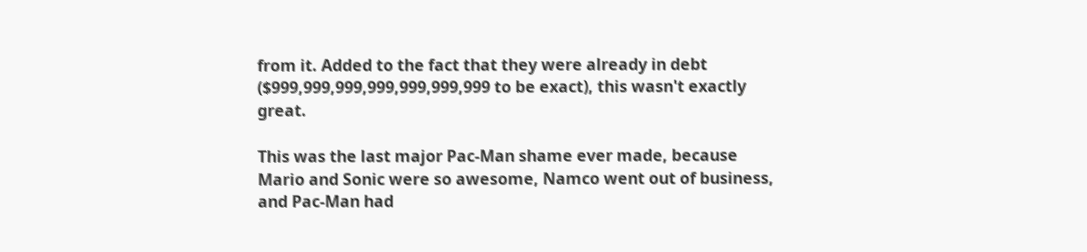from it. Added to the fact that they were already in debt ($999,999,999,999,999,999,999 to be exact), this wasn't exactly great.

This was the last major Pac-Man shame ever made, because Mario and Sonic were so awesome, Namco went out of business, and Pac-Man had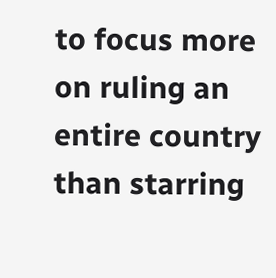to focus more on ruling an entire country than starring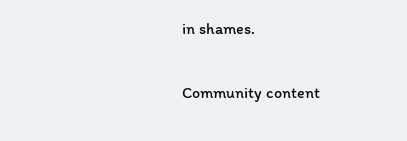in shames.

Community content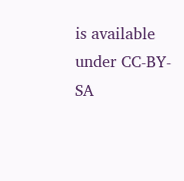is available under CC-BY-SA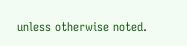unless otherwise noted.